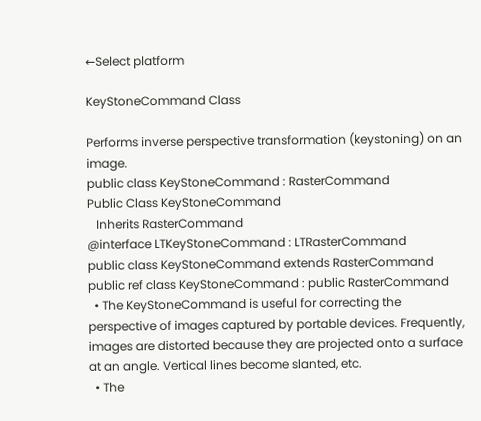←Select platform

KeyStoneCommand Class

Performs inverse perspective transformation (keystoning) on an image.
public class KeyStoneCommand : RasterCommand
Public Class KeyStoneCommand
   Inherits RasterCommand
@interface LTKeyStoneCommand : LTRasterCommand
public class KeyStoneCommand extends RasterCommand
public ref class KeyStoneCommand : public RasterCommand
  • The KeyStoneCommand is useful for correcting the perspective of images captured by portable devices. Frequently, images are distorted because they are projected onto a surface at an angle. Vertical lines become slanted, etc.
  • The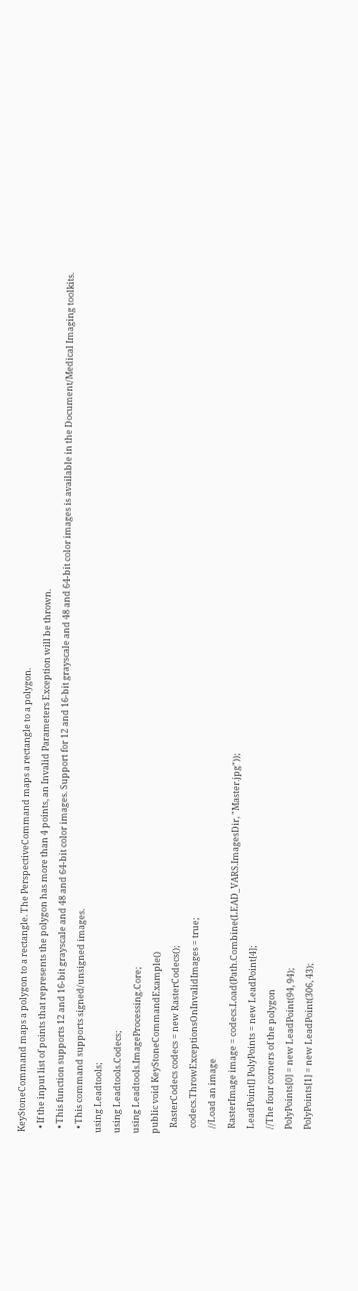KeyStoneCommand maps a polygon to a rectangle. The PerspectiveCommand maps a rectangle to a polygon.
  • If the input list of points that represents the polygon has more than 4 points, an Invalid Parameters Exception will be thrown.
  • This function supports 12 and 16-bit grayscale and 48 and 64-bit color images. Support for 12 and 16-bit grayscale and 48 and 64-bit color images is available in the Document/Medical Imaging toolkits.
  • This command supports signed/unsigned images.
using Leadtools;
using Leadtools.Codecs;
using Leadtools.ImageProcessing.Core;
public void KeyStoneCommandExample()
   RasterCodecs codecs = new RasterCodecs();
   codecs.ThrowExceptionsOnInvalidImages = true;
   //Load an image
   RasterImage image = codecs.Load(Path.Combine(LEAD_VARS.ImagesDir, "Master.jpg"));
   LeadPoint[] PolyPoints = new LeadPoint[4];
   //The four corners of the polygon
   PolyPoints[0] = new LeadPoint(94, 94);
   PolyPoints[1] = new LeadPoint(306, 43);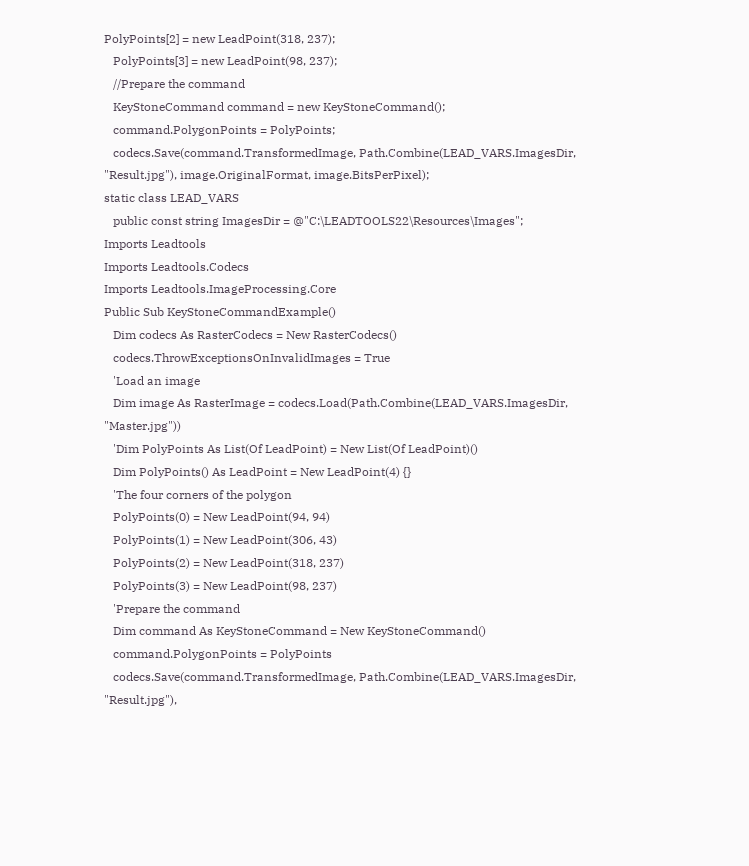PolyPoints[2] = new LeadPoint(318, 237);
   PolyPoints[3] = new LeadPoint(98, 237);
   //Prepare the command
   KeyStoneCommand command = new KeyStoneCommand();
   command.PolygonPoints = PolyPoints;
   codecs.Save(command.TransformedImage, Path.Combine(LEAD_VARS.ImagesDir, "Result.jpg"), image.OriginalFormat, image.BitsPerPixel);
static class LEAD_VARS
   public const string ImagesDir = @"C:\LEADTOOLS22\Resources\Images";
Imports Leadtools
Imports Leadtools.Codecs
Imports Leadtools.ImageProcessing.Core
Public Sub KeyStoneCommandExample()
   Dim codecs As RasterCodecs = New RasterCodecs()
   codecs.ThrowExceptionsOnInvalidImages = True
   'Load an image
   Dim image As RasterImage = codecs.Load(Path.Combine(LEAD_VARS.ImagesDir, "Master.jpg"))
   'Dim PolyPoints As List(Of LeadPoint) = New List(Of LeadPoint)()
   Dim PolyPoints() As LeadPoint = New LeadPoint(4) {}
   'The four corners of the polygon
   PolyPoints(0) = New LeadPoint(94, 94)
   PolyPoints(1) = New LeadPoint(306, 43)
   PolyPoints(2) = New LeadPoint(318, 237)
   PolyPoints(3) = New LeadPoint(98, 237)
   'Prepare the command
   Dim command As KeyStoneCommand = New KeyStoneCommand()
   command.PolygonPoints = PolyPoints
   codecs.Save(command.TransformedImage, Path.Combine(LEAD_VARS.ImagesDir, "Result.jpg"),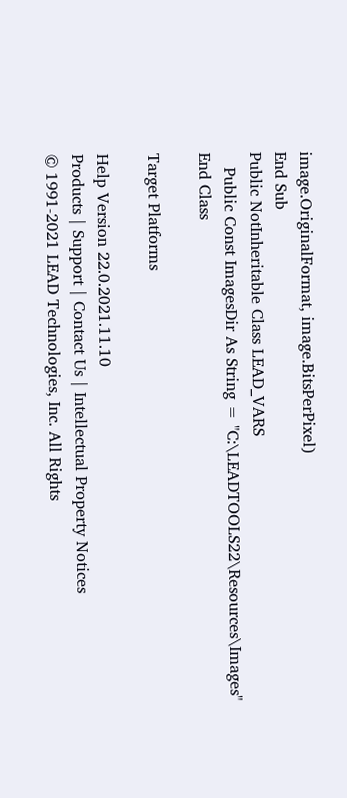image.OriginalFormat, image.BitsPerPixel)
End Sub
Public NotInheritable Class LEAD_VARS
   Public Const ImagesDir As String = "C:\LEADTOOLS22\Resources\Images"
End Class

Target Platforms

Help Version 22.0.2021.11.10
Products | Support | Contact Us | Intellectual Property Notices
© 1991-2021 LEAD Technologies, Inc. All Rights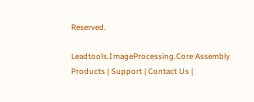Reserved.

Leadtools.ImageProcessing.Core Assembly
Products | Support | Contact Us |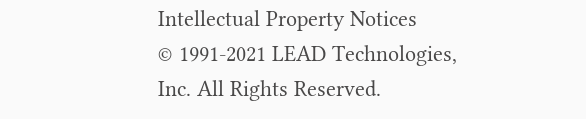Intellectual Property Notices
© 1991-2021 LEAD Technologies, Inc. All Rights Reserved.